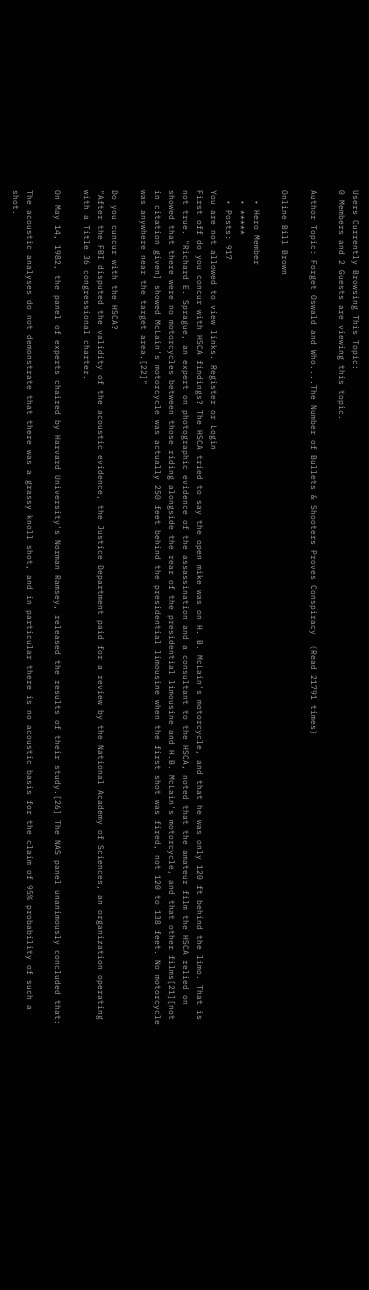Users Currently Browsing This Topic:
0 Members and 2 Guests are viewing this topic.

Author Topic: Forget Oswald and Who....The Number of Bullets & Shooters Proves Conspiracy  (Read 21791 times)

Online Bill Brown

  • Hero Member
  • *****
  • Posts: 917
You are not allowed to view links. Register or Login
First off do you concur with HSCA findings? The HSCA tried to say the open mike was on H. B. McLain's motorcycle, and that he was only 120 ft behind the limo. That is not true. "Richard E. Sprague, an expert on photographic evidence of the assassination and a consultant to the HSCA, noted that the amateur film the HSCA relied on showed that there were no motorcycles between those riding alongside the rear of the presidential limousine and H.B. McLain's motorcycle, and that other films[21][not in citation given] showed McLain's motorcycle was actually 250 feet behind the presidential limousine when the first shot was fired, not 120 to 138 feet. No motorcycle was anywhere near the target area.[22]"

Do you cuncur with the HSCA?
"After the FBI disputed the validity of the acoustic evidence, the Justice Department paid for a review by the National Academy of Sciences, an organization operating with a Title 36 congressional charter.

On May 14, 1982, the panel of experts chaired by Harvard University's Norman Ramsey, released the results of their study.[26] The NAS panel unanimously concluded that:

The acoustic analyses do not demonstrate that there was a grassy knoll shot, and in particular there is no acoustic basis for the claim of 95% probability of such a shot.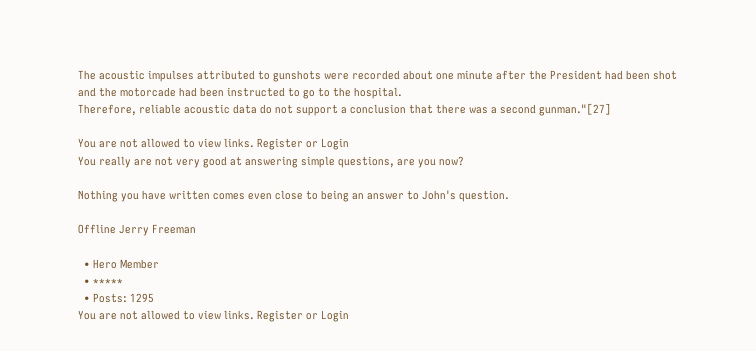The acoustic impulses attributed to gunshots were recorded about one minute after the President had been shot and the motorcade had been instructed to go to the hospital.
Therefore, reliable acoustic data do not support a conclusion that there was a second gunman."[27]

You are not allowed to view links. Register or Login
You really are not very good at answering simple questions, are you now?

Nothing you have written comes even close to being an answer to John's question.

Offline Jerry Freeman

  • Hero Member
  • *****
  • Posts: 1295
You are not allowed to view links. Register or Login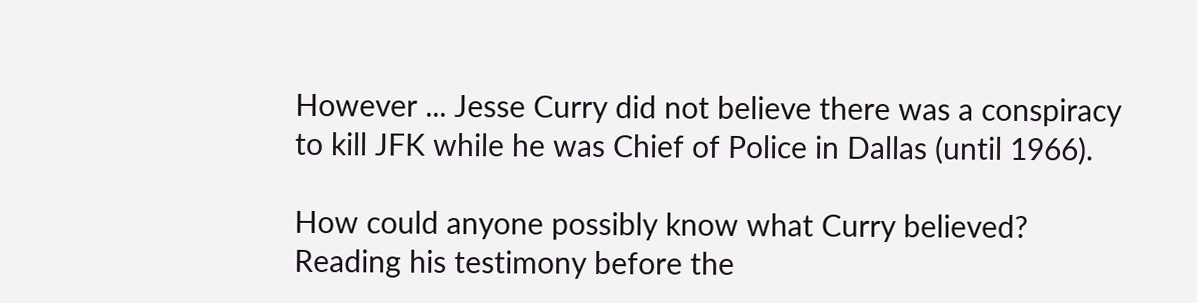However ... Jesse Curry did not believe there was a conspiracy to kill JFK while he was Chief of Police in Dallas (until 1966).

How could anyone possibly know what Curry believed?
Reading his testimony before the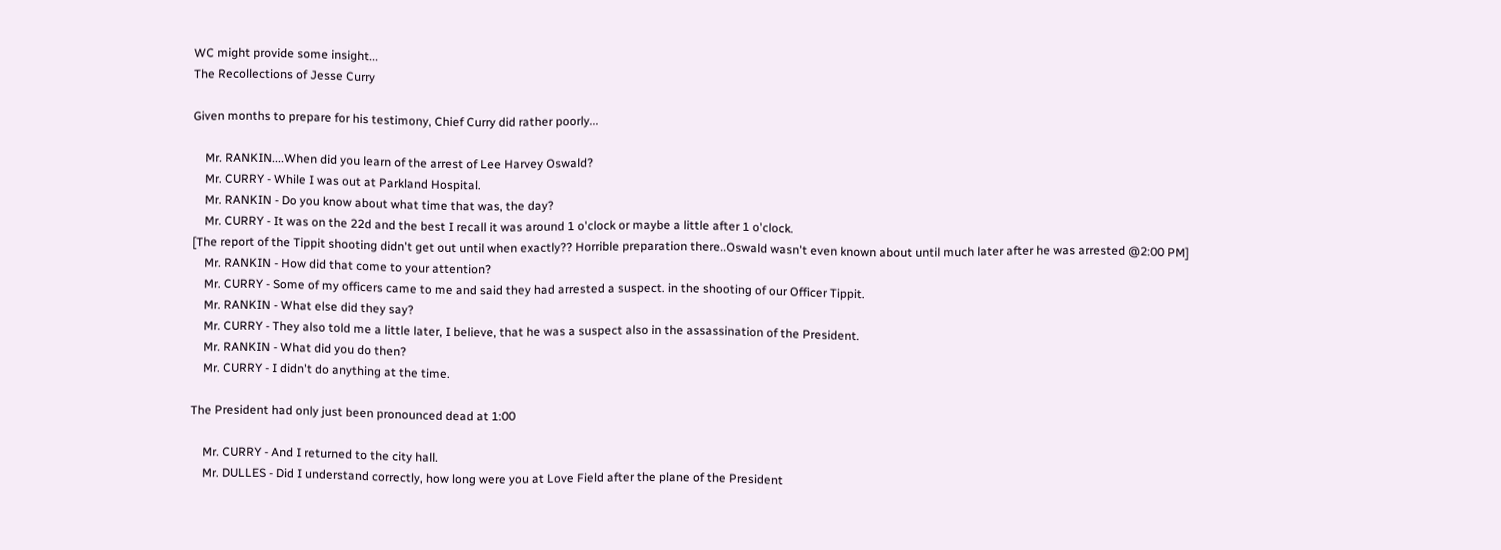WC might provide some insight...
The Recollections of Jesse Curry

Given months to prepare for his testimony, Chief Curry did rather poorly...

    Mr. RANKIN....When did you learn of the arrest of Lee Harvey Oswald?
    Mr. CURRY - While I was out at Parkland Hospital.
    Mr. RANKIN - Do you know about what time that was, the day?
    Mr. CURRY - It was on the 22d and the best I recall it was around 1 o'clock or maybe a little after 1 o'clock.
[The report of the Tippit shooting didn't get out until when exactly?? Horrible preparation there..Oswald wasn't even known about until much later after he was arrested @2:00 PM]
    Mr. RANKIN - How did that come to your attention?
    Mr. CURRY - Some of my officers came to me and said they had arrested a suspect. in the shooting of our Officer Tippit.
    Mr. RANKIN - What else did they say?
    Mr. CURRY - They also told me a little later, I believe, that he was a suspect also in the assassination of the President.
    Mr. RANKIN - What did you do then?
    Mr. CURRY - I didn't do anything at the time.

The President had only just been pronounced dead at 1:00

    Mr. CURRY - And I returned to the city hall.
    Mr. DULLES - Did I understand correctly, how long were you at Love Field after the plane of the President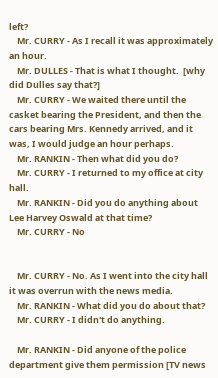left?
    Mr. CURRY - As I recall it was approximately an hour.
    Mr. DULLES - That is what I thought.  [why did Dulles say that?]
    Mr. CURRY - We waited there until the casket bearing the President, and then the cars bearing Mrs. Kennedy arrived, and it was, I would judge an hour perhaps.
    Mr. RANKIN - Then what did you do?
    Mr. CURRY - I returned to my office at city hall.
    Mr. RANKIN - Did you do anything about Lee Harvey Oswald at that time?
    Mr. CURRY - No


    Mr. CURRY - No. As I went into the city hall it was overrun with the news media.
    Mr. RANKIN - What did you do about that?
    Mr. CURRY - I didn't do anything.

    Mr. RANKIN - Did anyone of the police department give them permission [TV news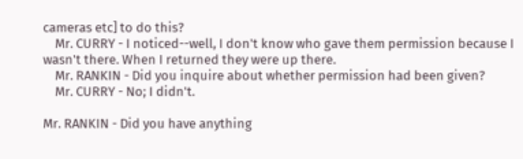cameras etc] to do this?
    Mr. CURRY - I noticed--well, I don't know who gave them permission because I wasn't there. When I returned they were up there.
    Mr. RANKIN - Did you inquire about whether permission had been given?
    Mr. CURRY - No; I didn't.

Mr. RANKIN - Did you have anything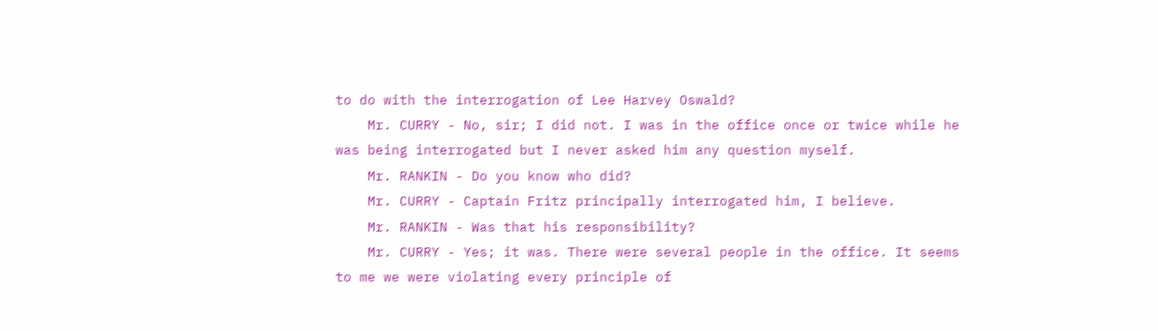to do with the interrogation of Lee Harvey Oswald?
    Mr. CURRY - No, sir; I did not. I was in the office once or twice while he was being interrogated but I never asked him any question myself.
    Mr. RANKIN - Do you know who did?
    Mr. CURRY - Captain Fritz principally interrogated him, I believe.
    Mr. RANKIN - Was that his responsibility?
    Mr. CURRY - Yes; it was. There were several people in the office. It seems to me we were violating every principle of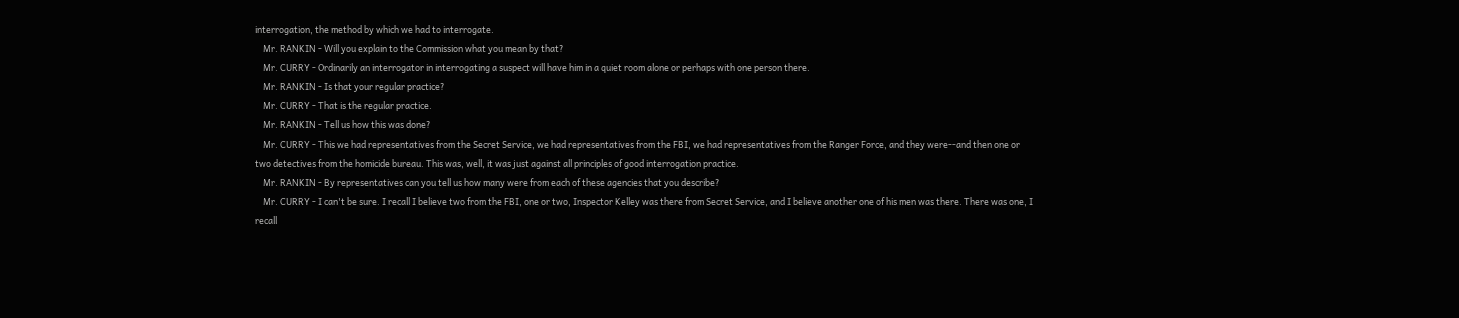interrogation, the method by which we had to interrogate.
    Mr. RANKIN - Will you explain to the Commission what you mean by that?
    Mr. CURRY - Ordinarily an interrogator in interrogating a suspect will have him in a quiet room alone or perhaps with one person there.
    Mr. RANKIN - Is that your regular practice?
    Mr. CURRY - That is the regular practice.
    Mr. RANKIN - Tell us how this was done?
    Mr. CURRY - This we had representatives from the Secret Service, we had representatives from the FBI, we had representatives from the Ranger Force, and they were--and then one or two detectives from the homicide bureau. This was, well, it was just against all principles of good interrogation practice.
    Mr. RANKIN - By representatives can you tell us how many were from each of these agencies that you describe?
    Mr. CURRY - I can't be sure. I recall I believe two from the FBI, one or two, Inspector Kelley was there from Secret Service, and I believe another one of his men was there. There was one, I recall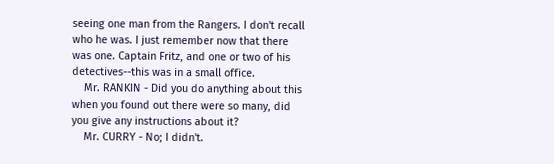seeing one man from the Rangers. I don't recall who he was. I just remember now that there was one. Captain Fritz, and one or two of his detectives--this was in a small office.
    Mr. RANKIN - Did you do anything about this when you found out there were so many, did you give any instructions about it?
    Mr. CURRY - No; I didn't.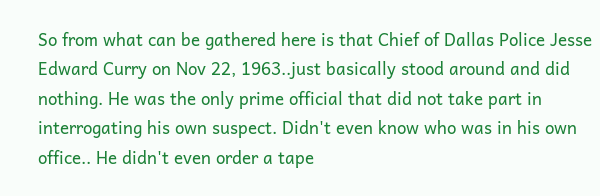So from what can be gathered here is that Chief of Dallas Police Jesse Edward Curry on Nov 22, 1963..just basically stood around and did nothing. He was the only prime official that did not take part in interrogating his own suspect. Didn't even know who was in his own office.. He didn't even order a tape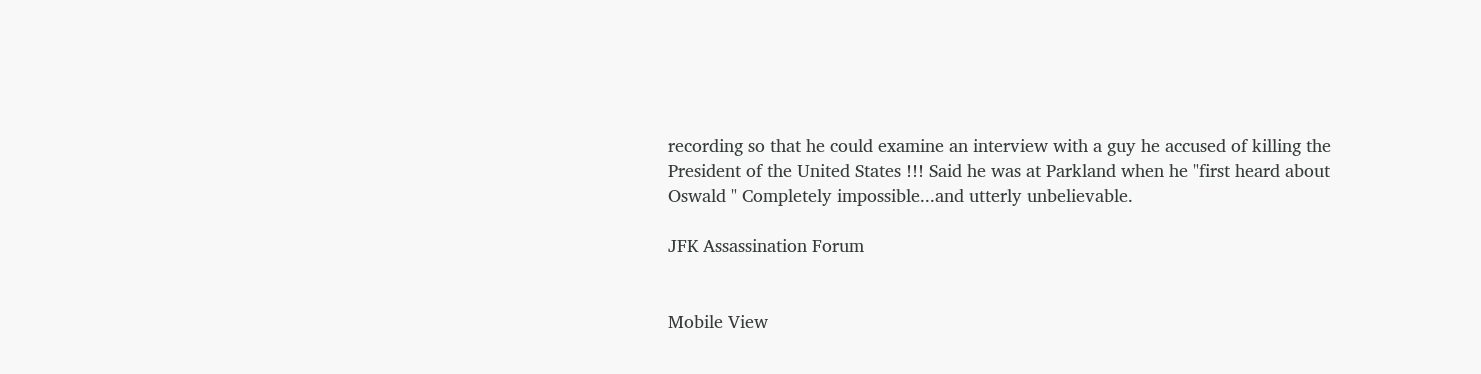recording so that he could examine an interview with a guy he accused of killing the President of the United States !!! Said he was at Parkland when he "first heard about Oswald " Completely impossible...and utterly unbelievable.

JFK Assassination Forum


Mobile View